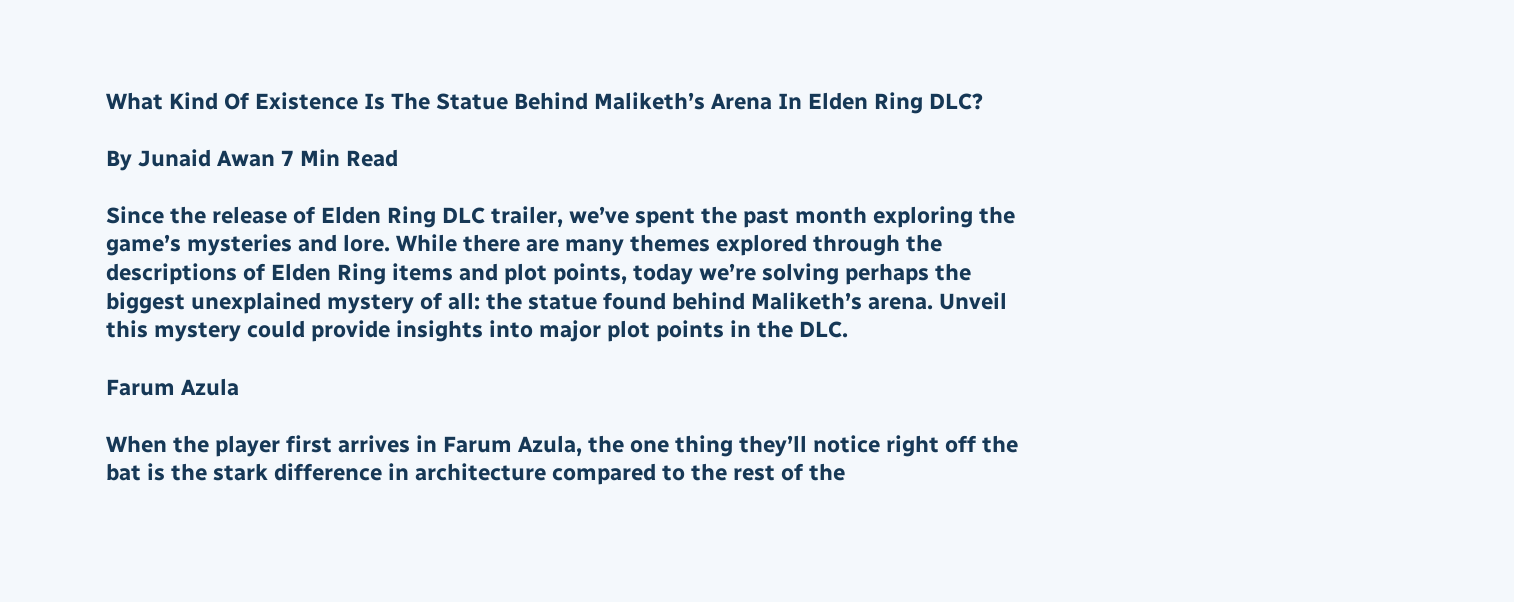What Kind Of Existence Is The Statue Behind Maliketh’s Arena In Elden Ring DLC?

By Junaid Awan 7 Min Read

Since the release of Elden Ring DLC trailer, we’ve spent the past month exploring the game’s mysteries and lore. While there are many themes explored through the descriptions of Elden Ring items and plot points, today we’re solving perhaps the biggest unexplained mystery of all: the statue found behind Maliketh’s arena. Unveil this mystery could provide insights into major plot points in the DLC.

Farum Azula

When the player first arrives in Farum Azula, the one thing they’ll notice right off the bat is the stark difference in architecture compared to the rest of the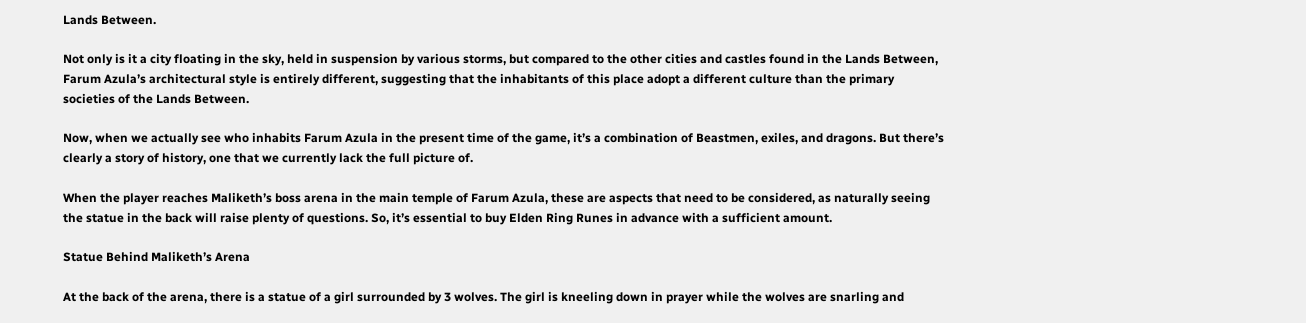Lands Between.

Not only is it a city floating in the sky, held in suspension by various storms, but compared to the other cities and castles found in the Lands Between, Farum Azula’s architectural style is entirely different, suggesting that the inhabitants of this place adopt a different culture than the primary societies of the Lands Between.

Now, when we actually see who inhabits Farum Azula in the present time of the game, it’s a combination of Beastmen, exiles, and dragons. But there’s clearly a story of history, one that we currently lack the full picture of.

When the player reaches Maliketh’s boss arena in the main temple of Farum Azula, these are aspects that need to be considered, as naturally seeing the statue in the back will raise plenty of questions. So, it’s essential to buy Elden Ring Runes in advance with a sufficient amount.

Statue Behind Maliketh’s Arena

At the back of the arena, there is a statue of a girl surrounded by 3 wolves. The girl is kneeling down in prayer while the wolves are snarling and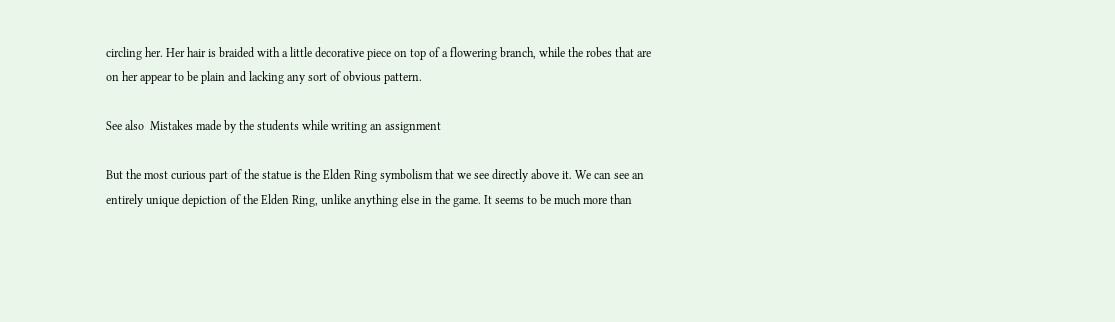circling her. Her hair is braided with a little decorative piece on top of a flowering branch, while the robes that are on her appear to be plain and lacking any sort of obvious pattern.

See also  Mistakes made by the students while writing an assignment

But the most curious part of the statue is the Elden Ring symbolism that we see directly above it. We can see an entirely unique depiction of the Elden Ring, unlike anything else in the game. It seems to be much more than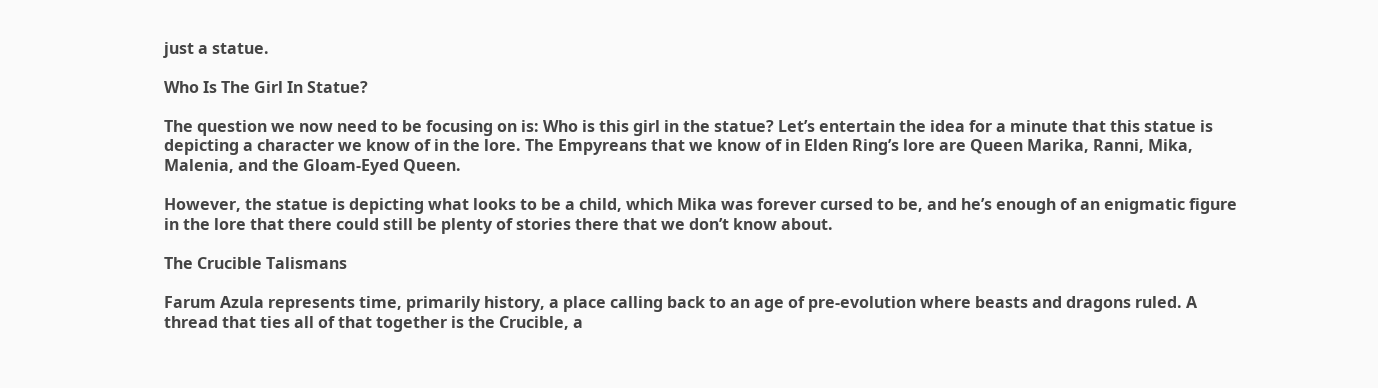just a statue.

Who Is The Girl In Statue?

The question we now need to be focusing on is: Who is this girl in the statue? Let’s entertain the idea for a minute that this statue is depicting a character we know of in the lore. The Empyreans that we know of in Elden Ring’s lore are Queen Marika, Ranni, Mika, Malenia, and the Gloam-Eyed Queen.

However, the statue is depicting what looks to be a child, which Mika was forever cursed to be, and he’s enough of an enigmatic figure in the lore that there could still be plenty of stories there that we don’t know about.

The Crucible Talismans

Farum Azula represents time, primarily history, a place calling back to an age of pre-evolution where beasts and dragons ruled. A thread that ties all of that together is the Crucible, a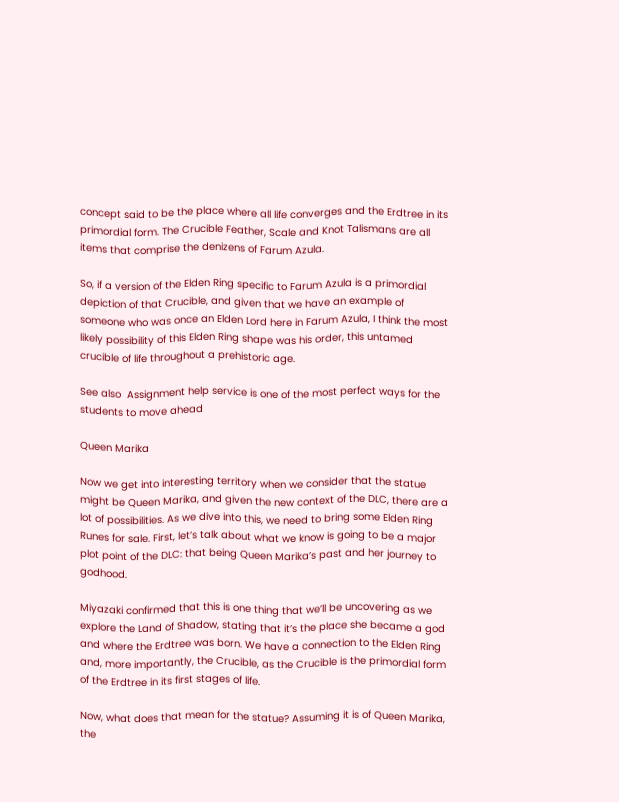concept said to be the place where all life converges and the Erdtree in its primordial form. The Crucible Feather, Scale and Knot Talismans are all items that comprise the denizens of Farum Azula.

So, if a version of the Elden Ring specific to Farum Azula is a primordial depiction of that Crucible, and given that we have an example of someone who was once an Elden Lord here in Farum Azula, I think the most likely possibility of this Elden Ring shape was his order, this untamed crucible of life throughout a prehistoric age.

See also  Assignment help service is one of the most perfect ways for the students to move ahead

Queen Marika

Now we get into interesting territory when we consider that the statue might be Queen Marika, and given the new context of the DLC, there are a lot of possibilities. As we dive into this, we need to bring some Elden Ring Runes for sale. First, let’s talk about what we know is going to be a major plot point of the DLC: that being Queen Marika’s past and her journey to godhood.

Miyazaki confirmed that this is one thing that we’ll be uncovering as we explore the Land of Shadow, stating that it’s the place she became a god and where the Erdtree was born. We have a connection to the Elden Ring and, more importantly, the Crucible, as the Crucible is the primordial form of the Erdtree in its first stages of life.

Now, what does that mean for the statue? Assuming it is of Queen Marika, the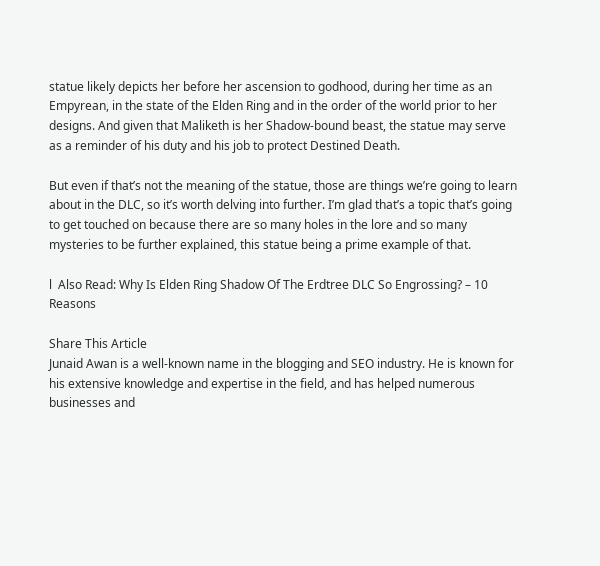statue likely depicts her before her ascension to godhood, during her time as an Empyrean, in the state of the Elden Ring and in the order of the world prior to her designs. And given that Maliketh is her Shadow-bound beast, the statue may serve as a reminder of his duty and his job to protect Destined Death.

But even if that’s not the meaning of the statue, those are things we’re going to learn about in the DLC, so it’s worth delving into further. I’m glad that’s a topic that’s going to get touched on because there are so many holes in the lore and so many mysteries to be further explained, this statue being a prime example of that.

l  Also Read: Why Is Elden Ring Shadow Of The Erdtree DLC So Engrossing? – 10 Reasons

Share This Article
Junaid Awan is a well-known name in the blogging and SEO industry. He is known for his extensive knowledge and expertise in the field, and has helped numerous businesses and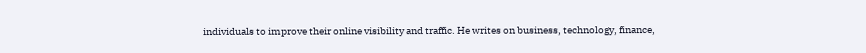individuals to improve their online visibility and traffic. He writes on business, technology, finance,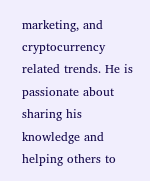marketing, and cryptocurrency related trends. He is passionate about sharing his knowledge and helping others to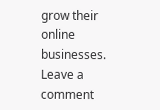grow their online businesses.
Leave a comment